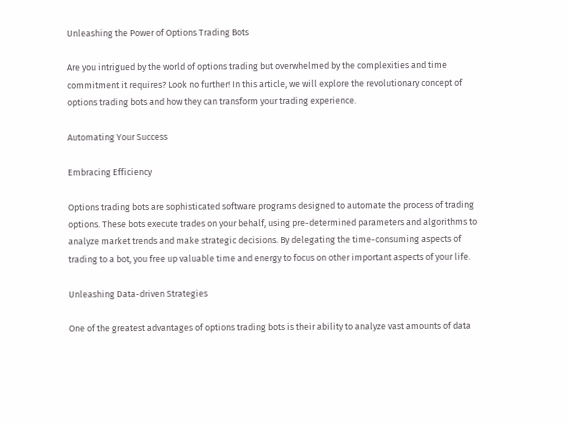Unleashing the Power of Options Trading Bots

Are you intrigued by the world of options trading but overwhelmed by the complexities and time commitment it requires? Look no further! In this article, we will explore the revolutionary concept of options trading bots and how they can transform your trading experience.

Automating Your Success

Embracing Efficiency

Options trading bots are sophisticated software programs designed to automate the process of trading options. These bots execute trades on your behalf, using pre-determined parameters and algorithms to analyze market trends and make strategic decisions. By delegating the time-consuming aspects of trading to a bot, you free up valuable time and energy to focus on other important aspects of your life.

Unleashing Data-driven Strategies

One of the greatest advantages of options trading bots is their ability to analyze vast amounts of data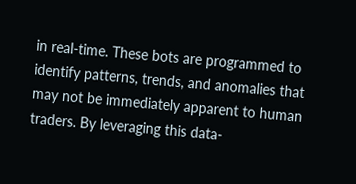in real-time. These bots are programmed to identify patterns, trends, and anomalies that may not be immediately apparent to human traders. By leveraging this data-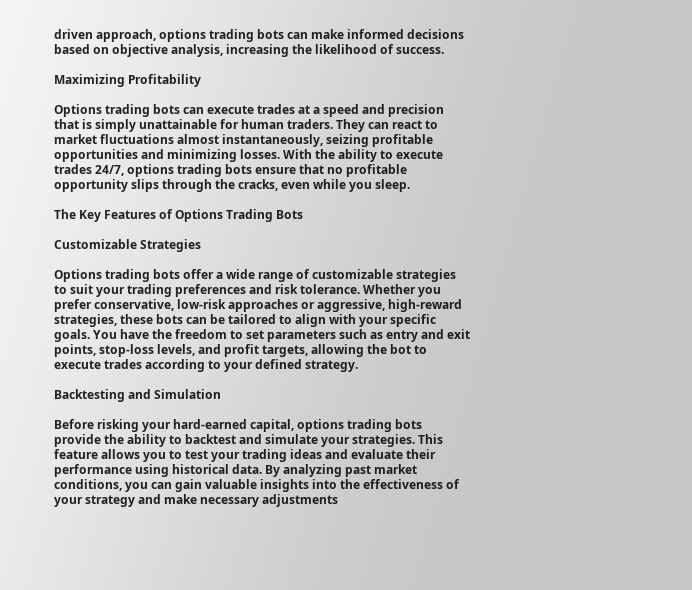driven approach, options trading bots can make informed decisions based on objective analysis, increasing the likelihood of success.

Maximizing Profitability

Options trading bots can execute trades at a speed and precision that is simply unattainable for human traders. They can react to market fluctuations almost instantaneously, seizing profitable opportunities and minimizing losses. With the ability to execute trades 24/7, options trading bots ensure that no profitable opportunity slips through the cracks, even while you sleep.

The Key Features of Options Trading Bots

Customizable Strategies

Options trading bots offer a wide range of customizable strategies to suit your trading preferences and risk tolerance. Whether you prefer conservative, low-risk approaches or aggressive, high-reward strategies, these bots can be tailored to align with your specific goals. You have the freedom to set parameters such as entry and exit points, stop-loss levels, and profit targets, allowing the bot to execute trades according to your defined strategy.

Backtesting and Simulation

Before risking your hard-earned capital, options trading bots provide the ability to backtest and simulate your strategies. This feature allows you to test your trading ideas and evaluate their performance using historical data. By analyzing past market conditions, you can gain valuable insights into the effectiveness of your strategy and make necessary adjustments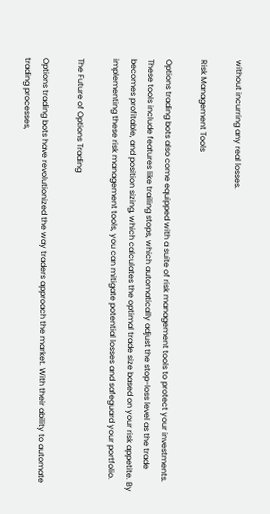without incurring any real losses.

Risk Management Tools

Options trading bots also come equipped with a suite of risk management tools to protect your investments. These tools include features like trailing stops, which automatically adjust the stop-loss level as the trade becomes profitable, and position sizing, which calculates the optimal trade size based on your risk appetite. By implementing these risk management tools, you can mitigate potential losses and safeguard your portfolio.

The Future of Options Trading

Options trading bots have revolutionized the way traders approach the market. With their ability to automate trading processes,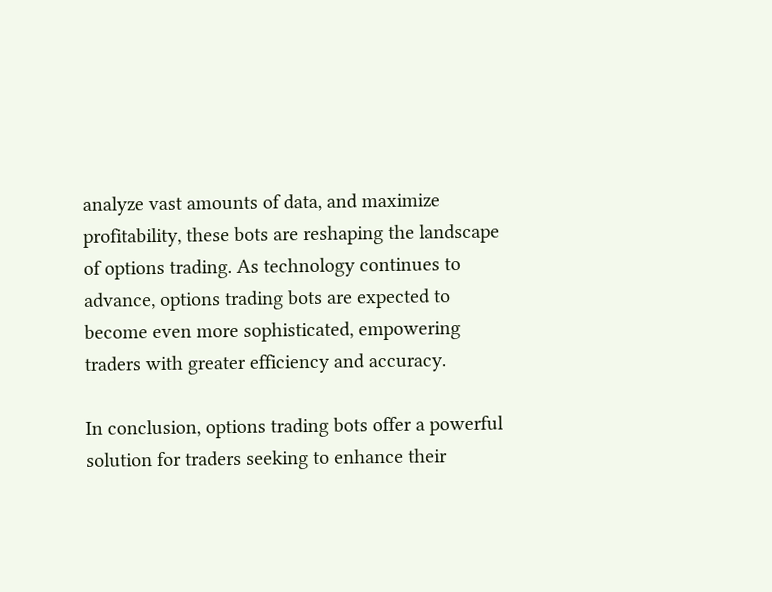analyze vast amounts of data, and maximize profitability, these bots are reshaping the landscape of options trading. As technology continues to advance, options trading bots are expected to become even more sophisticated, empowering traders with greater efficiency and accuracy.

In conclusion, options trading bots offer a powerful solution for traders seeking to enhance their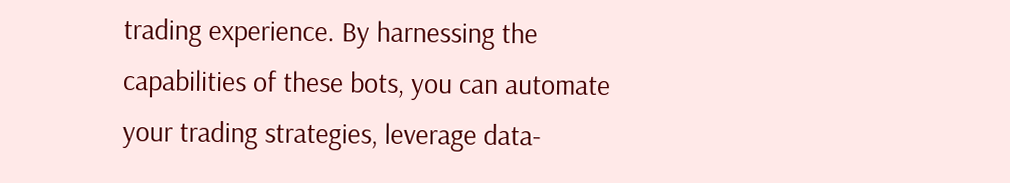trading experience. By harnessing the capabilities of these bots, you can automate your trading strategies, leverage data-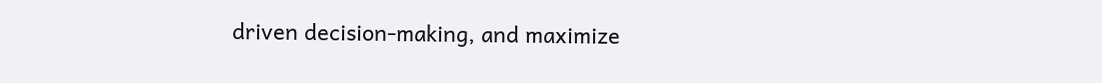driven decision-making, and maximize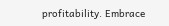profitability. Embrace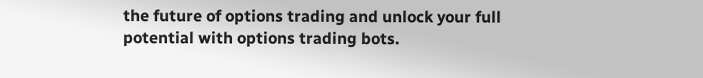the future of options trading and unlock your full potential with options trading bots.